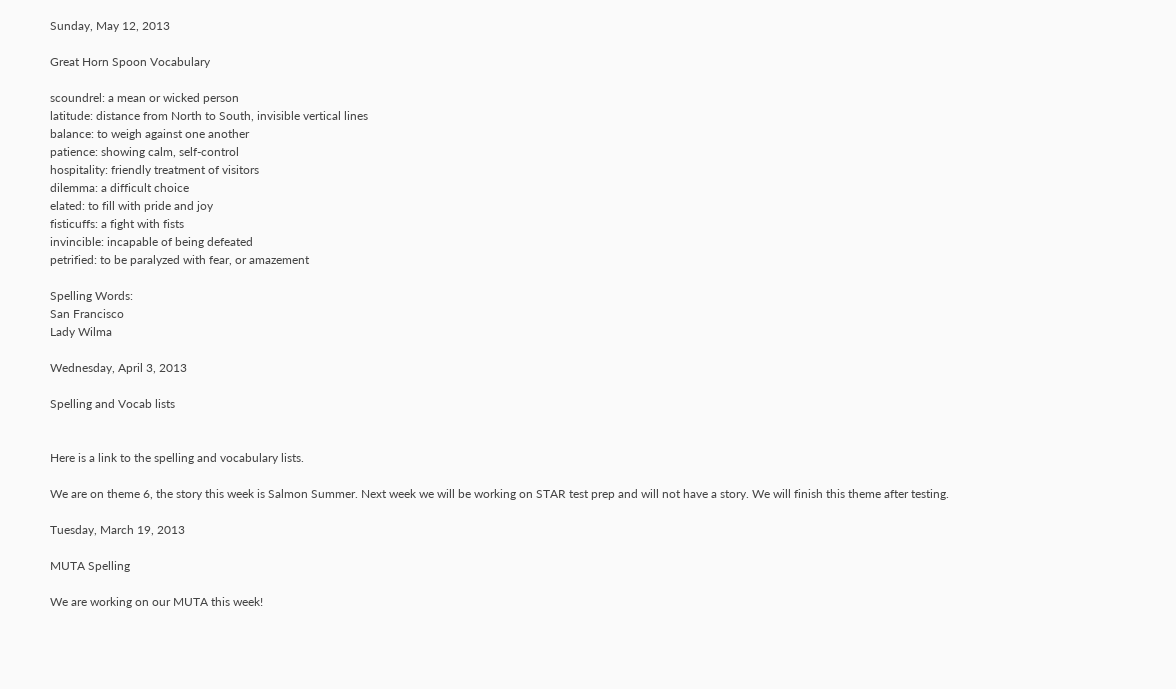Sunday, May 12, 2013

Great Horn Spoon Vocabulary

scoundrel: a mean or wicked person
latitude: distance from North to South, invisible vertical lines
balance: to weigh against one another
patience: showing calm, self-control
hospitality: friendly treatment of visitors
dilemma: a difficult choice
elated: to fill with pride and joy
fisticuffs: a fight with fists
invincible: incapable of being defeated
petrified: to be paralyzed with fear, or amazement

Spelling Words:
San Francisco
Lady Wilma

Wednesday, April 3, 2013

Spelling and Vocab lists


Here is a link to the spelling and vocabulary lists.

We are on theme 6, the story this week is Salmon Summer. Next week we will be working on STAR test prep and will not have a story. We will finish this theme after testing.

Tuesday, March 19, 2013

MUTA Spelling

We are working on our MUTA this week!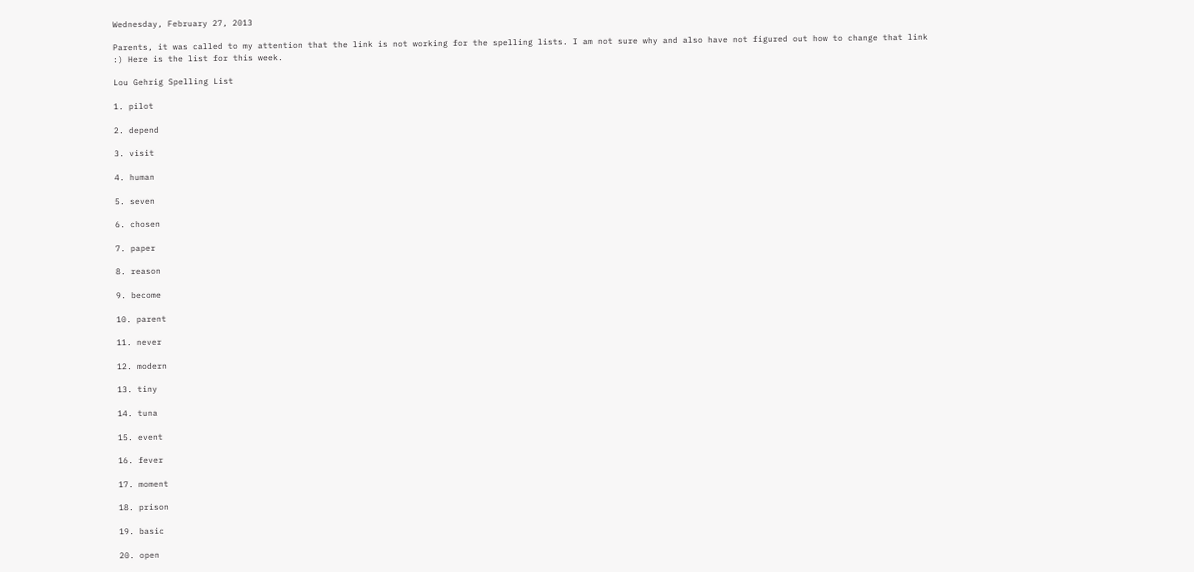Wednesday, February 27, 2013

Parents, it was called to my attention that the link is not working for the spelling lists. I am not sure why and also have not figured out how to change that link :) Here is the list for this week.

Lou Gehrig Spelling List

1. pilot

2. depend

3. visit

4. human

5. seven

6. chosen

7. paper

8. reason

9. become

10. parent

11. never

12. modern

13. tiny

14. tuna

15. event

16. fever

17. moment

18. prison

19. basic

20. open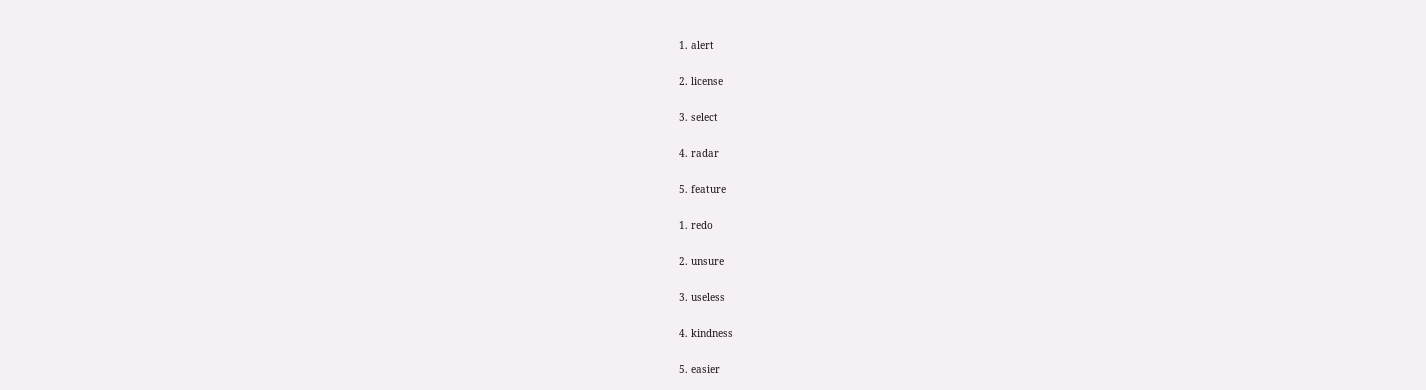1. alert

2. license

3. select

4. radar

5. feature

1. redo

2. unsure

3. useless

4. kindness

5. easier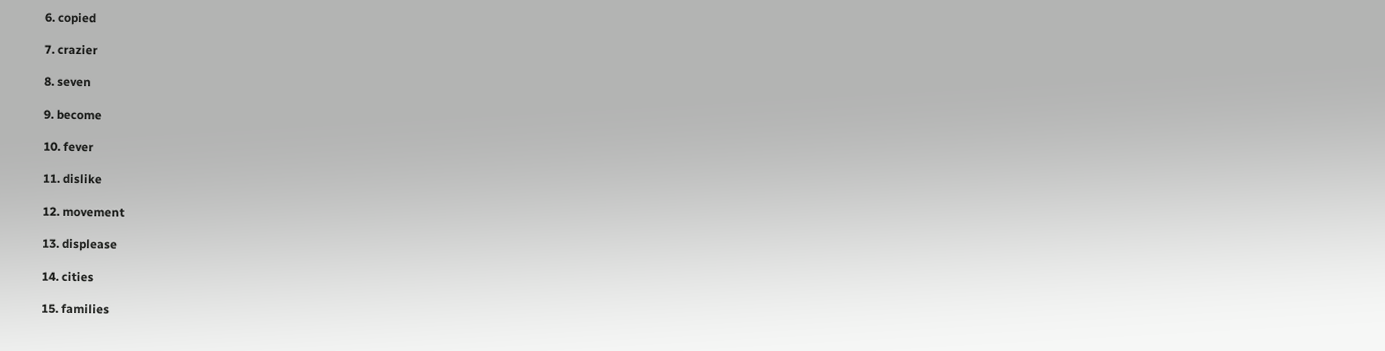6. copied

7. crazier

8. seven

9. become

10. fever

11. dislike

12. movement

13. displease

14. cities

15. families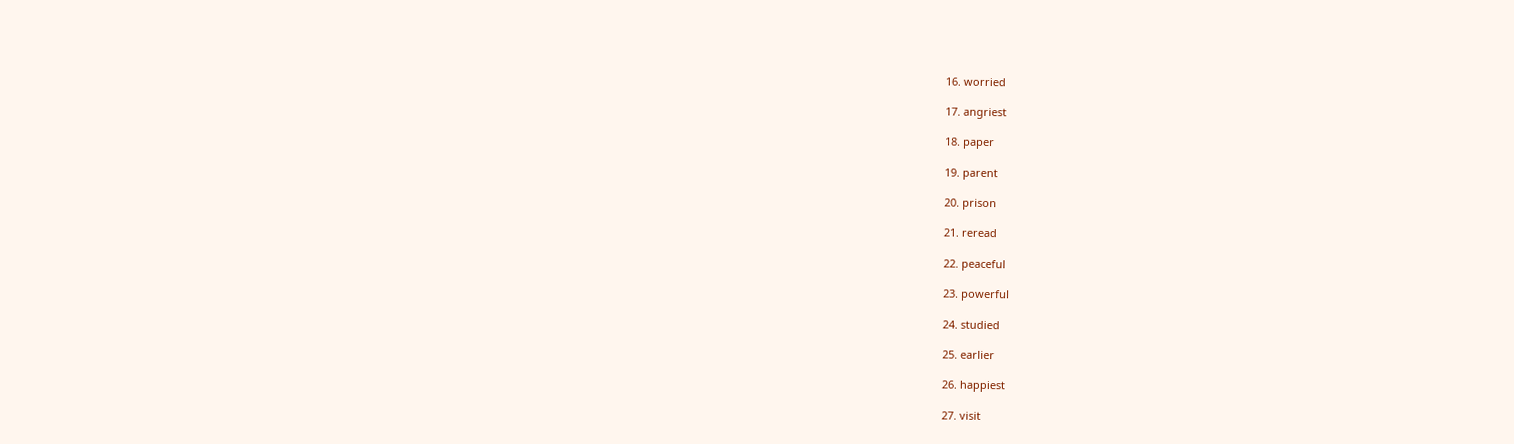16. worried

17. angriest

18. paper

19. parent

20. prison

21. reread

22. peaceful

23. powerful

24. studied

25. earlier

26. happiest

27. visit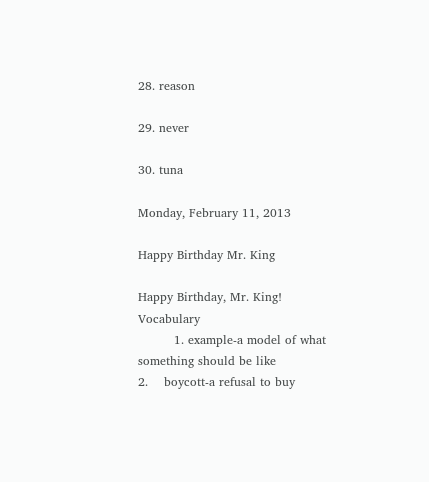28. reason

29. never

30. tuna

Monday, February 11, 2013

Happy Birthday Mr. King

Happy Birthday, Mr. King! Vocabulary
         1. example-a model of what something should be like
2.    boycott-a refusal to buy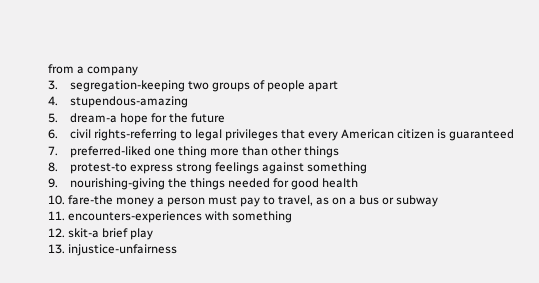from a company
3.    segregation-keeping two groups of people apart
4.    stupendous-amazing
5.    dream-a hope for the future
6.    civil rights-referring to legal privileges that every American citizen is guaranteed
7.    preferred-liked one thing more than other things
8.    protest-to express strong feelings against something
9.    nourishing-giving the things needed for good health
10. fare-the money a person must pay to travel, as on a bus or subway
11. encounters-experiences with something
12. skit-a brief play
13. injustice-unfairness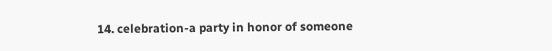14. celebration-a party in honor of someone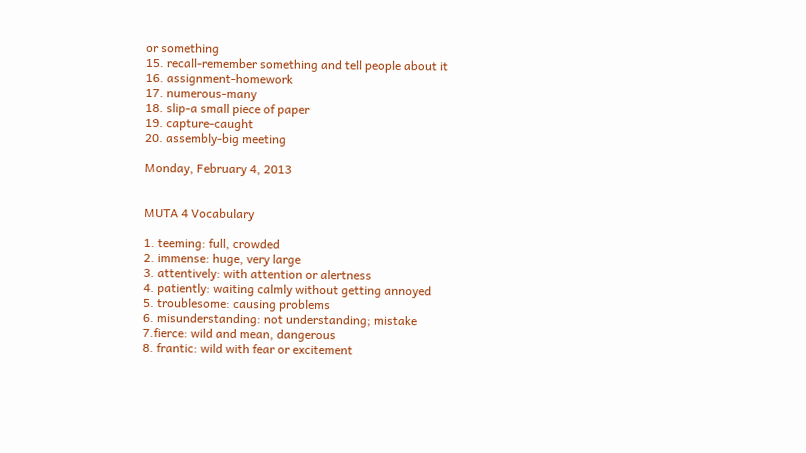or something
15. recall-remember something and tell people about it
16. assignment-homework
17. numerous-many
18. slip-a small piece of paper
19. capture-caught
20. assembly-big meeting

Monday, February 4, 2013


MUTA 4 Vocabulary

1. teeming: full, crowded
2. immense: huge, very large
3. attentively: with attention or alertness
4. patiently: waiting calmly without getting annoyed
5. troublesome: causing problems
6. misunderstanding: not understanding; mistake
7.fierce: wild and mean, dangerous
8. frantic: wild with fear or excitement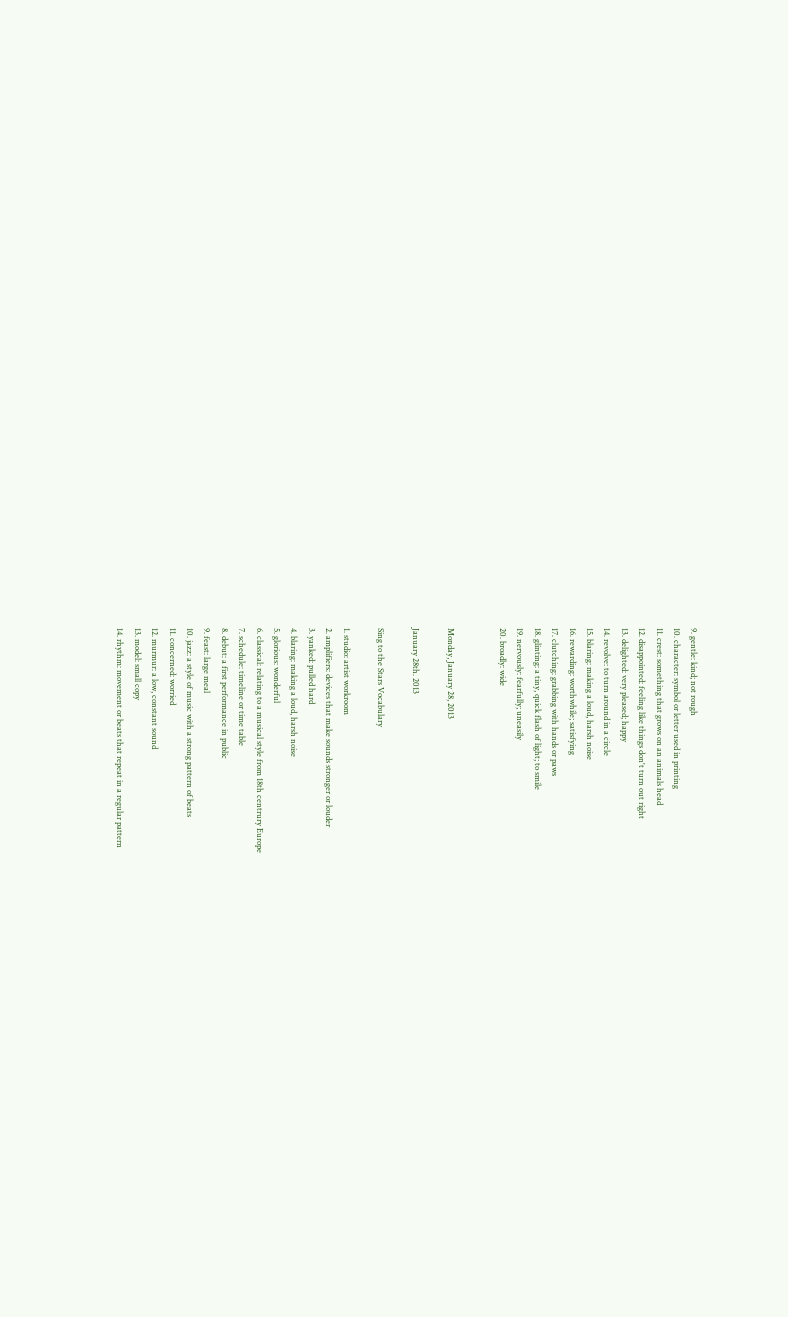9. gentle: kind; not rough
10. character: symbol or letter used in printing
11. crest: something that grows on an animals head
12. disappointed: feeling like things don't turn out right
13. delighted: very pleased; happy
14. revolve: to turn around in a circle
15. blaring: making a loud, harsh noise
16. rewarding: worthwhile; satisfying
17. clutching: grabbing with hands or paws
18. glinting: a tiny, quick flash of light; to smile
19. nervously: fearfully; uneasily
20. broadly: wide


Monday, January 28, 2013

January 28th. 2013

Sing to the Stars Vocabulary

1. studio: artist workroom
2. amplifiers: devices that make sounds stronger or louder
3. yanked: pulled hard
4. blaring: making a loud, harsh noise
5. glorious: wonderful
6. classical: relating to a musical style from 18th centrury Europe
7. schedule: timeline or time table
8. debut: a first performance in public
9. feast: large meal
10. jazz: a style of music with a strong pattern of beats
11. concerned: worried
12. murmur: a low, constant sound
13. model: small copy
14. rhythm: movement or beats that repeat in a regular pattern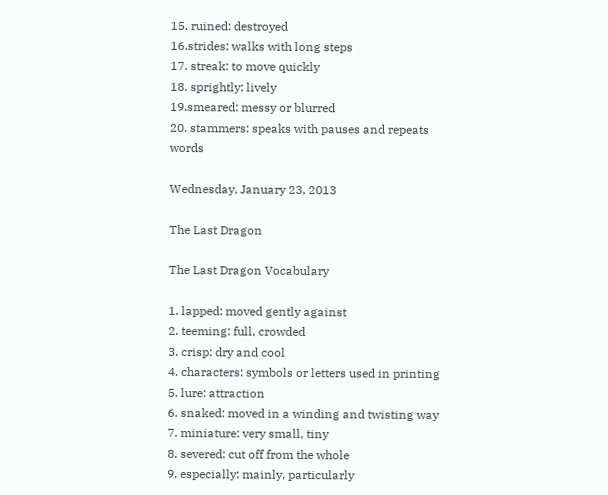15. ruined: destroyed
16.strides: walks with long steps
17. streak: to move quickly
18. sprightly: lively
19.smeared: messy or blurred
20. stammers: speaks with pauses and repeats words

Wednesday, January 23, 2013

The Last Dragon

The Last Dragon Vocabulary

1. lapped: moved gently against
2. teeming: full, crowded
3. crisp: dry and cool
4. characters: symbols or letters used in printing
5. lure: attraction
6. snaked: moved in a winding and twisting way
7. miniature: very small, tiny
8. severed: cut off from the whole
9. especially: mainly, particularly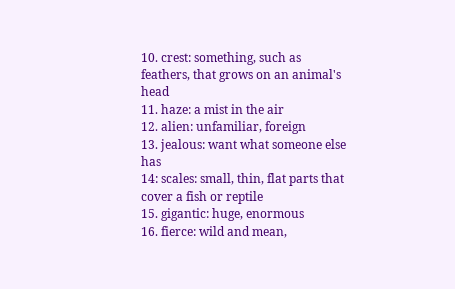10. crest: something, such as feathers, that grows on an animal's head
11. haze: a mist in the air
12. alien: unfamiliar, foreign
13. jealous: want what someone else has
14: scales: small, thin, flat parts that cover a fish or reptile
15. gigantic: huge, enormous
16. fierce: wild and mean,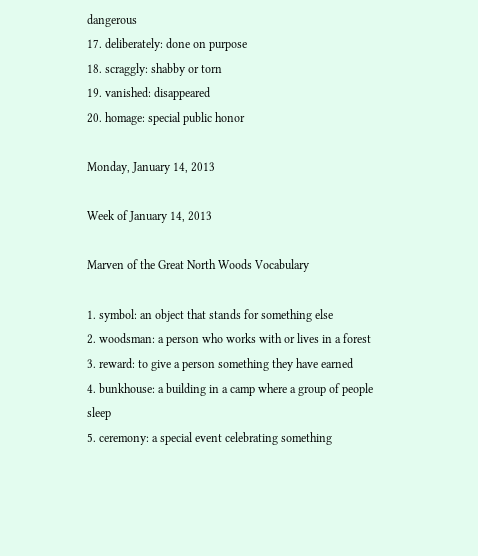dangerous
17. deliberately: done on purpose
18. scraggly: shabby or torn
19. vanished: disappeared
20. homage: special public honor

Monday, January 14, 2013

Week of January 14, 2013

Marven of the Great North Woods Vocabulary

1. symbol: an object that stands for something else
2. woodsman: a person who works with or lives in a forest
3. reward: to give a person something they have earned
4. bunkhouse: a building in a camp where a group of people sleep
5. ceremony: a special event celebrating something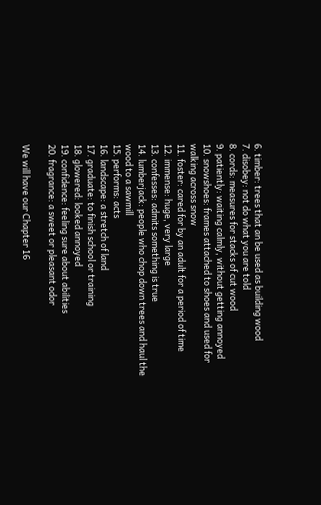6. timber: trees that an be used as building wood
7. disobey: not do what you are told
8. cords: measures for stacks of cut wood
9. patiently: waiting calmly, without getting annoyed
10. snowshoes: frames attached to shoes and used for walking across snow
11. foster: cared for by an adult for a period of time
12. immense: huge, very large
13. confesses: admits something is true
14. lumberjack: people who chop down trees and haul the wood to a sawmill
15. performs: acts
16. landscape: a stretch of land
17. graduate: to finish school or training
18. glowered: looked annoyed
19. confidence: feeling sure about abilities
20. fragrance: a sweet or pleasant odor

We will have our Chapter 16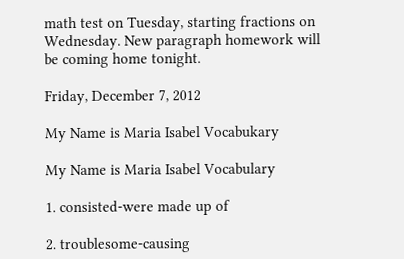math test on Tuesday, starting fractions on Wednesday. New paragraph homework will be coming home tonight.

Friday, December 7, 2012

My Name is Maria Isabel Vocabukary

My Name is Maria Isabel Vocabulary

1. consisted-were made up of

2. troublesome-causing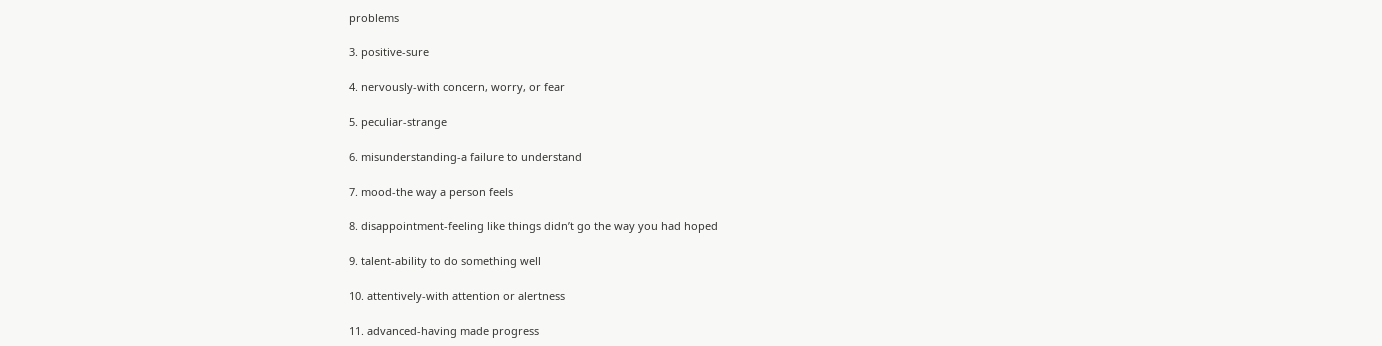problems

3. positive-sure

4. nervously-with concern, worry, or fear

5. peculiar-strange

6. misunderstanding-a failure to understand

7. mood-the way a person feels

8. disappointment-feeling like things didn’t go the way you had hoped

9. talent-ability to do something well

10. attentively-with attention or alertness

11. advanced-having made progress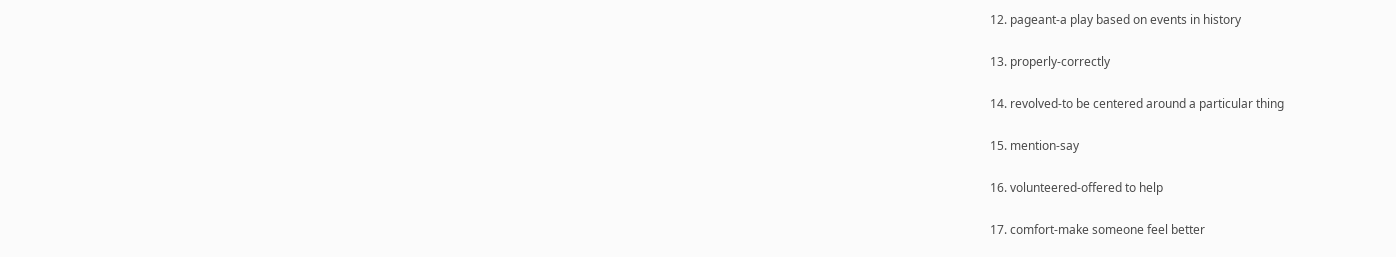12. pageant-a play based on events in history

13. properly-correctly

14. revolved-to be centered around a particular thing

15. mention-say

16. volunteered-offered to help

17. comfort-make someone feel better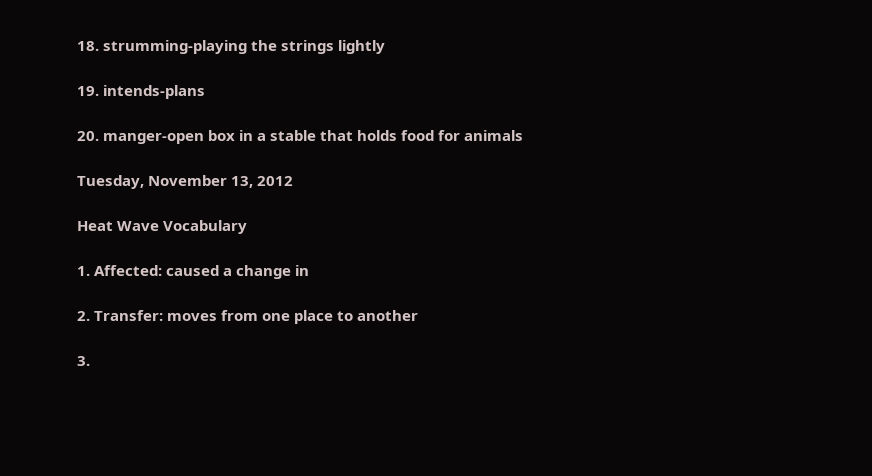18. strumming-playing the strings lightly

19. intends-plans

20. manger-open box in a stable that holds food for animals

Tuesday, November 13, 2012

Heat Wave Vocabulary

1. Affected: caused a change in

2. Transfer: moves from one place to another

3.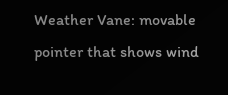Weather Vane: movable pointer that shows wind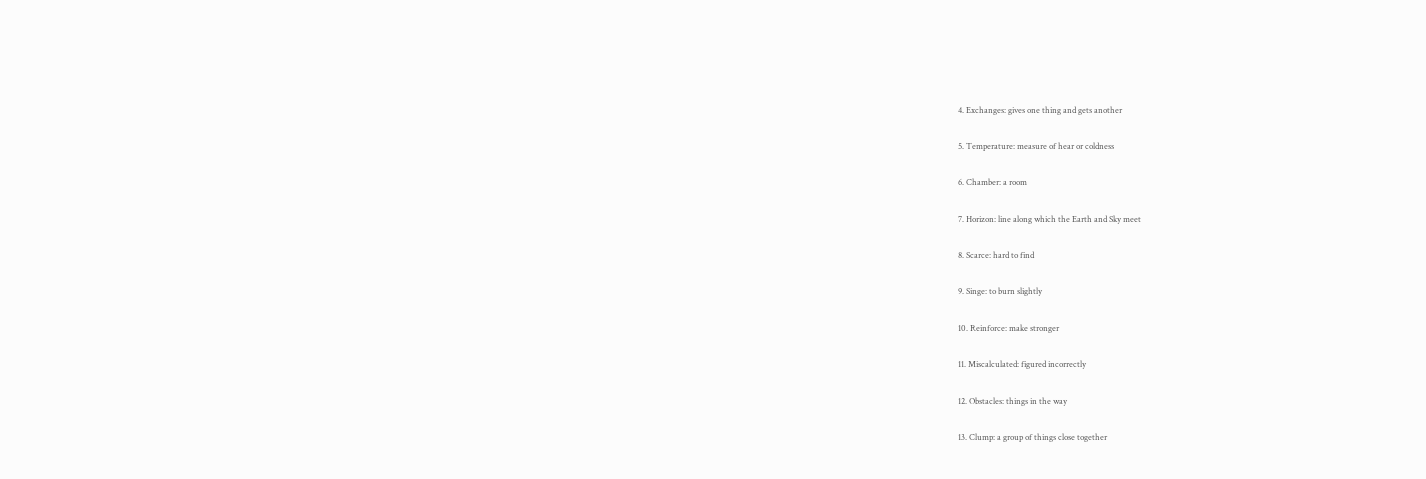4. Exchanges: gives one thing and gets another

5. Temperature: measure of hear or coldness

6. Chamber: a room

7. Horizon: line along which the Earth and Sky meet

8. Scarce: hard to find

9. Singe: to burn slightly

10. Reinforce: make stronger

11. Miscalculated: figured incorrectly

12. Obstacles: things in the way

13. Clump: a group of things close together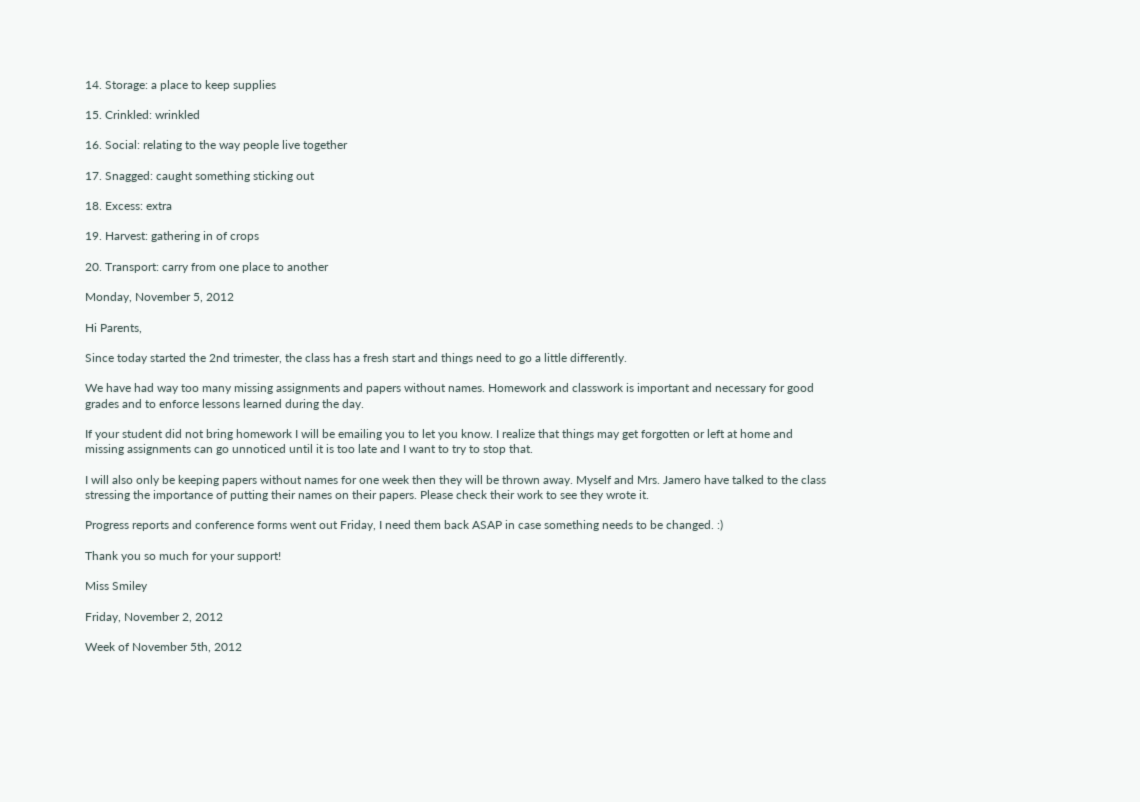14. Storage: a place to keep supplies

15. Crinkled: wrinkled

16. Social: relating to the way people live together

17. Snagged: caught something sticking out

18. Excess: extra

19. Harvest: gathering in of crops

20. Transport: carry from one place to another

Monday, November 5, 2012

Hi Parents,

Since today started the 2nd trimester, the class has a fresh start and things need to go a little differently.

We have had way too many missing assignments and papers without names. Homework and classwork is important and necessary for good grades and to enforce lessons learned during the day.

If your student did not bring homework I will be emailing you to let you know. I realize that things may get forgotten or left at home and missing assignments can go unnoticed until it is too late and I want to try to stop that.

I will also only be keeping papers without names for one week then they will be thrown away. Myself and Mrs. Jamero have talked to the class stressing the importance of putting their names on their papers. Please check their work to see they wrote it.

Progress reports and conference forms went out Friday, I need them back ASAP in case something needs to be changed. :)

Thank you so much for your support!

Miss Smiley

Friday, November 2, 2012

Week of November 5th, 2012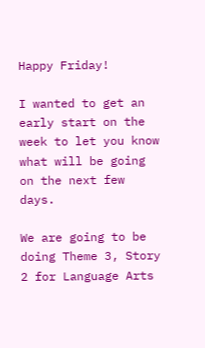Happy Friday!

I wanted to get an early start on the week to let you know what will be going on the next few days.

We are going to be doing Theme 3, Story 2 for Language Arts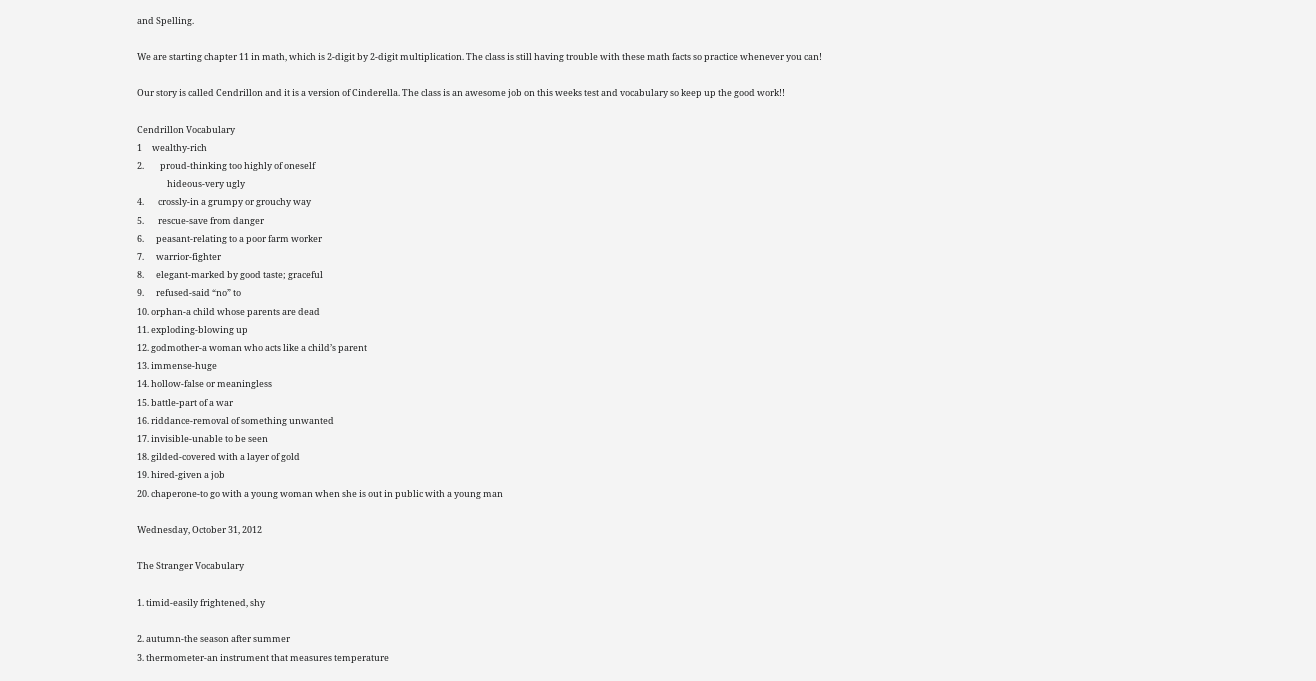and Spelling.

We are starting chapter 11 in math, which is 2-digit by 2-digit multiplication. The class is still having trouble with these math facts so practice whenever you can!

Our story is called Cendrillon and it is a version of Cinderella. The class is an awesome job on this weeks test and vocabulary so keep up the good work!!

Cendrillon Vocabulary
1     wealthy-rich
2.        proud-thinking too highly of oneself
               hideous-very ugly
4.       crossly-in a grumpy or grouchy way
5.       rescue-save from danger
6.      peasant-relating to a poor farm worker
7.      warrior-fighter
8.      elegant-marked by good taste; graceful
9.      refused-said “no” to
10. orphan-a child whose parents are dead
11. exploding-blowing up
12. godmother-a woman who acts like a child’s parent
13. immense-huge
14. hollow-false or meaningless
15. battle-part of a war
16. riddance-removal of something unwanted
17. invisible-unable to be seen
18. gilded-covered with a layer of gold
19. hired-given a job
20. chaperone-to go with a young woman when she is out in public with a young man

Wednesday, October 31, 2012

The Stranger Vocabulary

1. timid-easily frightened, shy

2. autumn-the season after summer
3. thermometer-an instrument that measures temperature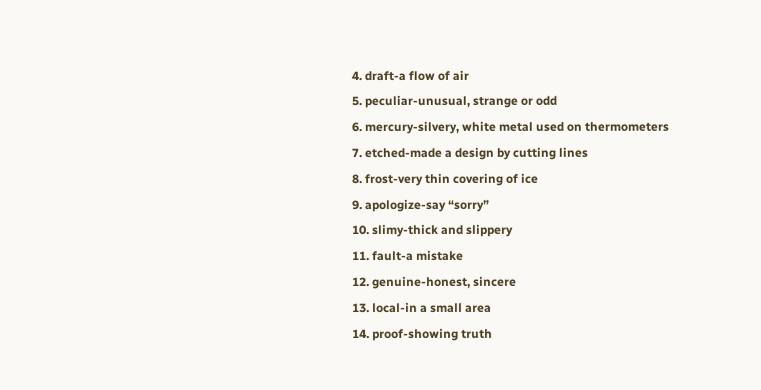4. draft-a flow of air
5. peculiar-unusual, strange or odd
6. mercury-silvery, white metal used on thermometers
7. etched-made a design by cutting lines
8. frost-very thin covering of ice
9. apologize-say “sorry”
10. slimy-thick and slippery
11. fault-a mistake
12. genuine-honest, sincere
13. local-in a small area
14. proof-showing truth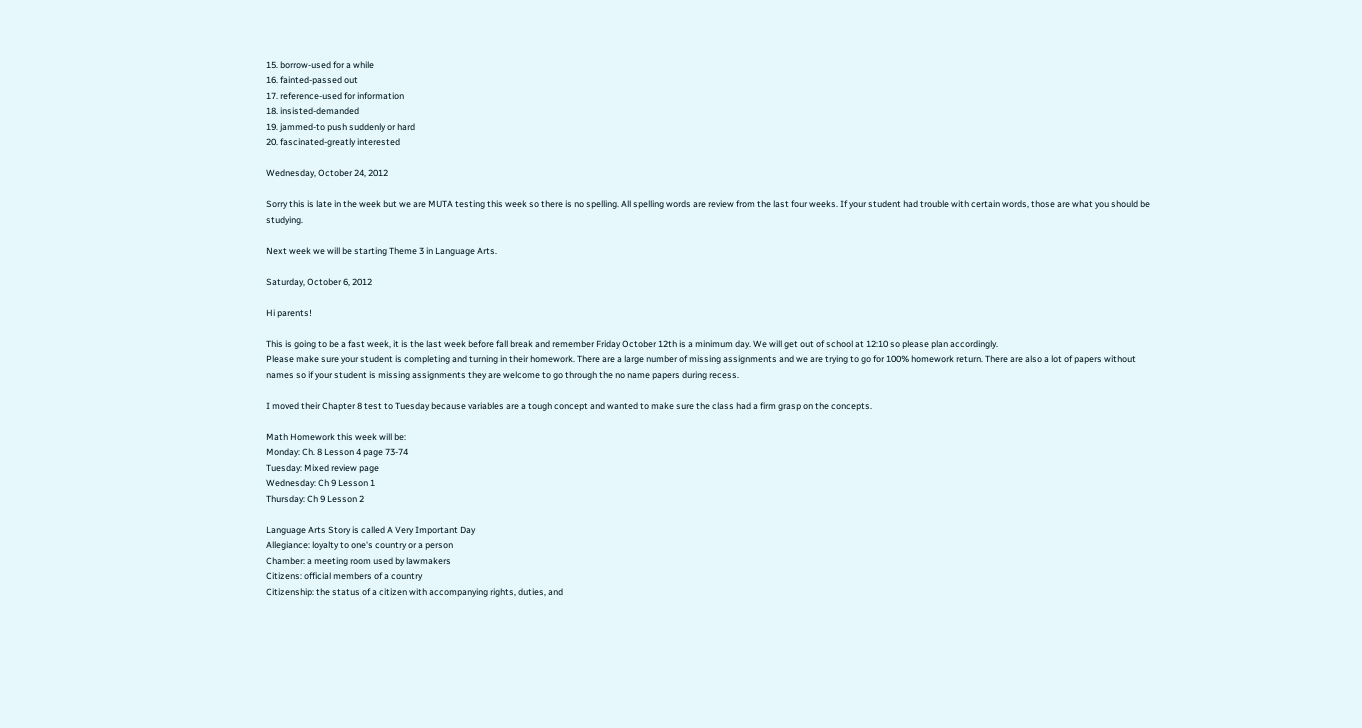15. borrow-used for a while
16. fainted-passed out
17. reference-used for information
18. insisted-demanded
19. jammed-to push suddenly or hard
20. fascinated-greatly interested

Wednesday, October 24, 2012

Sorry this is late in the week but we are MUTA testing this week so there is no spelling. All spelling words are review from the last four weeks. If your student had trouble with certain words, those are what you should be studying.

Next week we will be starting Theme 3 in Language Arts.

Saturday, October 6, 2012

Hi parents!

This is going to be a fast week, it is the last week before fall break and remember Friday October 12th is a minimum day. We will get out of school at 12:10 so please plan accordingly.
Please make sure your student is completing and turning in their homework. There are a large number of missing assignments and we are trying to go for 100% homework return. There are also a lot of papers without names so if your student is missing assignments they are welcome to go through the no name papers during recess.

I moved their Chapter 8 test to Tuesday because variables are a tough concept and wanted to make sure the class had a firm grasp on the concepts.

Math Homework this week will be:
Monday: Ch. 8 Lesson 4 page 73-74
Tuesday: Mixed review page
Wednesday: Ch 9 Lesson 1
Thursday: Ch 9 Lesson 2

Language Arts Story is called A Very Important Day
Allegiance: loyalty to one's country or a person
Chamber: a meeting room used by lawmakers
Citizens: official members of a country
Citizenship: the status of a citizen with accompanying rights, duties, and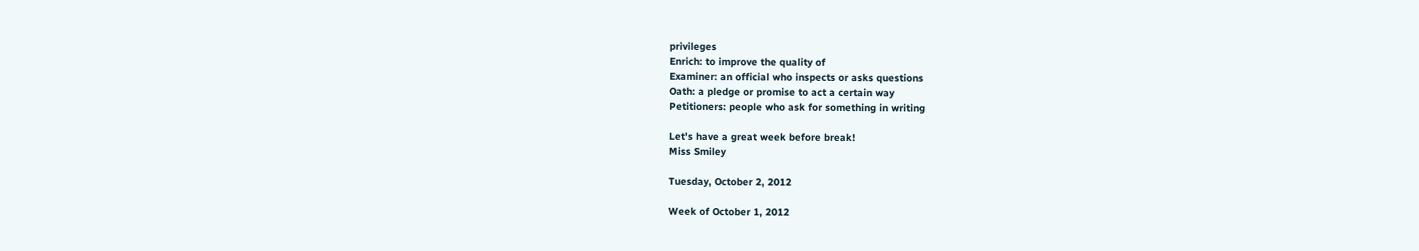privileges
Enrich: to improve the quality of
Examiner: an official who inspects or asks questions
Oath: a pledge or promise to act a certain way
Petitioners: people who ask for something in writing

Let's have a great week before break!
Miss Smiley

Tuesday, October 2, 2012

Week of October 1, 2012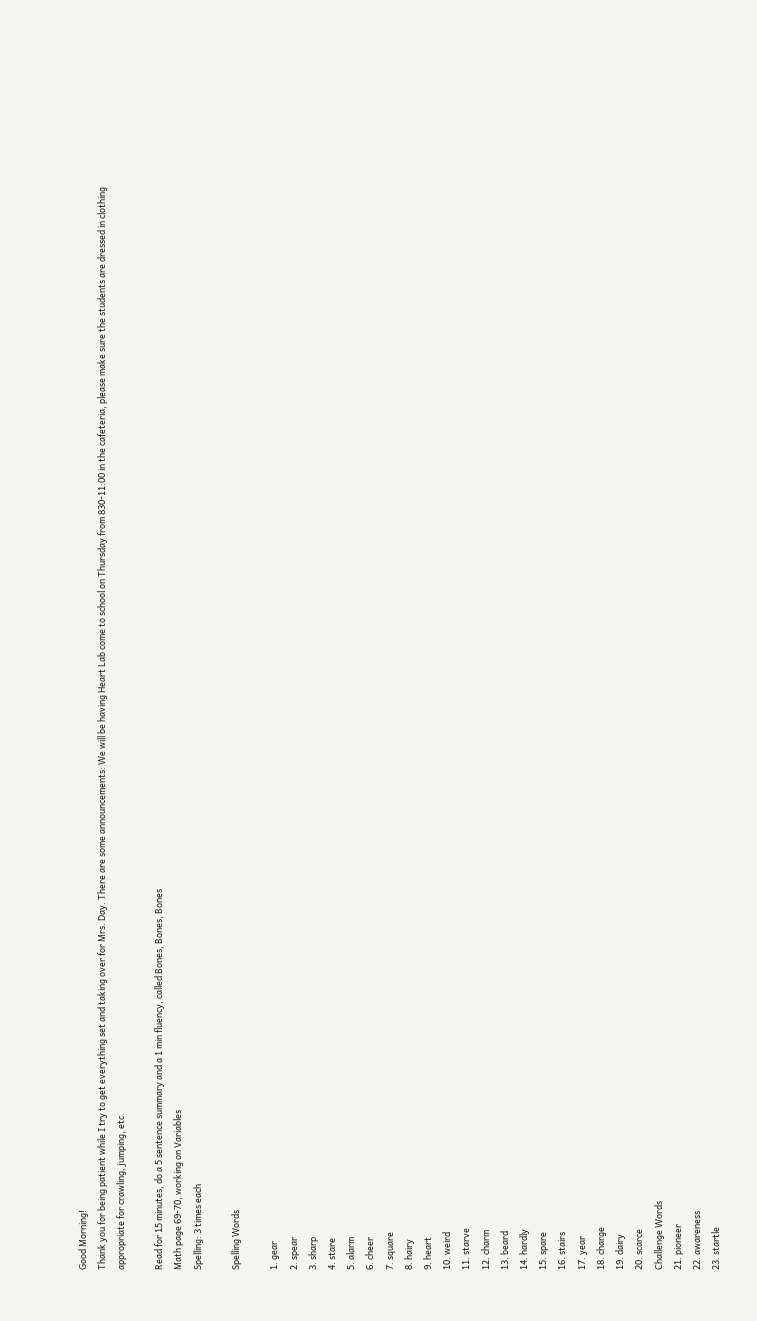Good Morning!
Thank you for being patient while I try to get everything set and taking over for Mrs. Day. There are some announcements: We will be having Heart Lab come to school on Thursday from 830-11:00 in the cafeteria, please make sure the students are dressed in clothing appropriate for crawling, jumping, etc.

Read for 15 minutes, do a 5 sentence summary and a 1 min fluency, called Bones, Bones, Bones
Math page 69-70, working on Variables
Spelling: 3 times each

Spelling Words

1. gear
2. spear
3. sharp
4. stare
5. alarm
6. cheer
7. square
8. hairy
9. heart
10. weird
11. starve
12. charm
13. beard
14. hardly
15. spare
16. stairs
17. year
18. charge
19. dairy
20. scarce
Challenge Words
21. pioneer
22. awareness
23. startle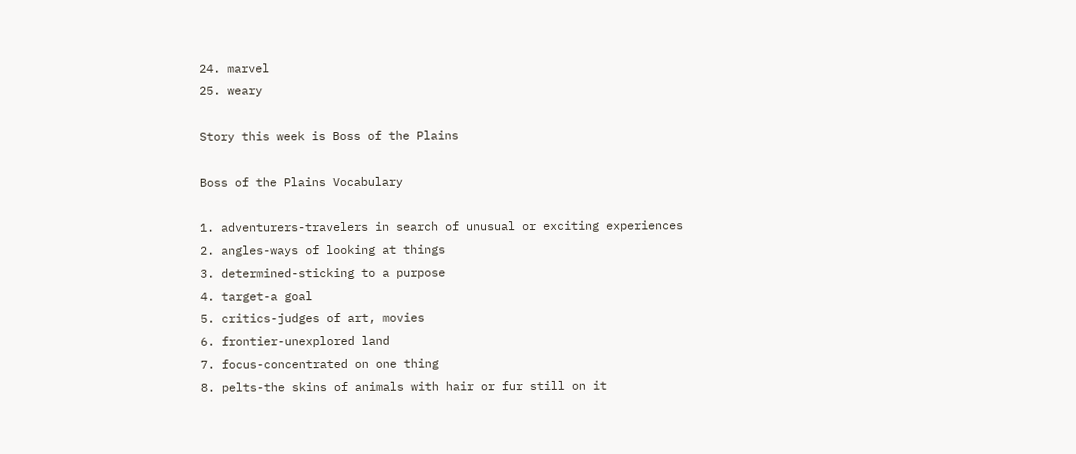24. marvel
25. weary

Story this week is Boss of the Plains

Boss of the Plains Vocabulary

1. adventurers-travelers in search of unusual or exciting experiences
2. angles-ways of looking at things
3. determined-sticking to a purpose
4. target-a goal
5. critics-judges of art, movies
6. frontier-unexplored land
7. focus-concentrated on one thing
8. pelts-the skins of animals with hair or fur still on it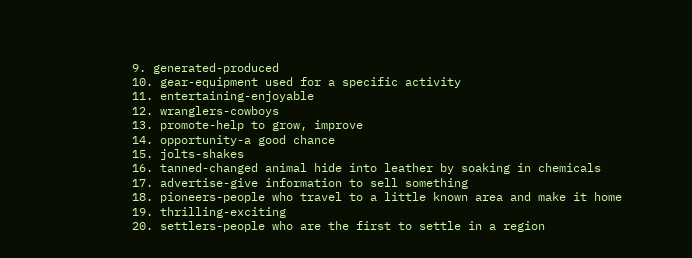9. generated-produced
10. gear-equipment used for a specific activity
11. entertaining-enjoyable
12. wranglers-cowboys
13. promote-help to grow, improve
14. opportunity-a good chance
15. jolts-shakes
16. tanned-changed animal hide into leather by soaking in chemicals
17. advertise-give information to sell something
18. pioneers-people who travel to a little known area and make it home
19. thrilling-exciting
20. settlers-people who are the first to settle in a region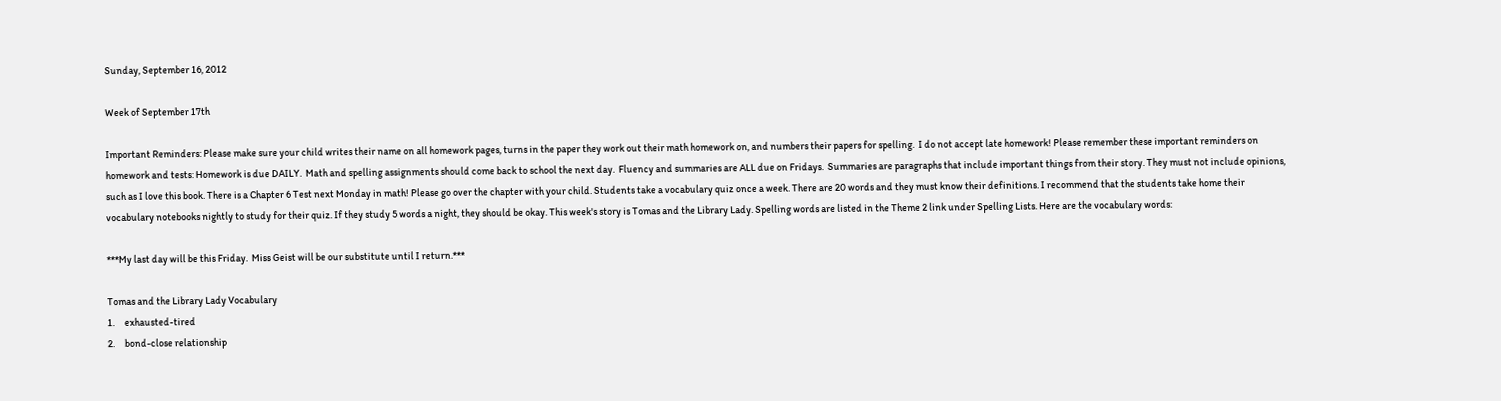Sunday, September 16, 2012

Week of September 17th

Important Reminders: Please make sure your child writes their name on all homework pages, turns in the paper they work out their math homework on, and numbers their papers for spelling.  I do not accept late homework! Please remember these important reminders on homework and tests: Homework is due DAILY.  Math and spelling assignments should come back to school the next day.  Fluency and summaries are ALL due on Fridays.  Summaries are paragraphs that include important things from their story. They must not include opinions, such as I love this book. There is a Chapter 6 Test next Monday in math! Please go over the chapter with your child. Students take a vocabulary quiz once a week. There are 20 words and they must know their definitions. I recommend that the students take home their vocabulary notebooks nightly to study for their quiz. If they study 5 words a night, they should be okay. This week's story is Tomas and the Library Lady. Spelling words are listed in the Theme 2 link under Spelling Lists. Here are the vocabulary words:

***My last day will be this Friday.  Miss Geist will be our substitute until I return.***

Tomas and the Library Lady Vocabulary
1.     exhausted-tired
2.     bond-close relationship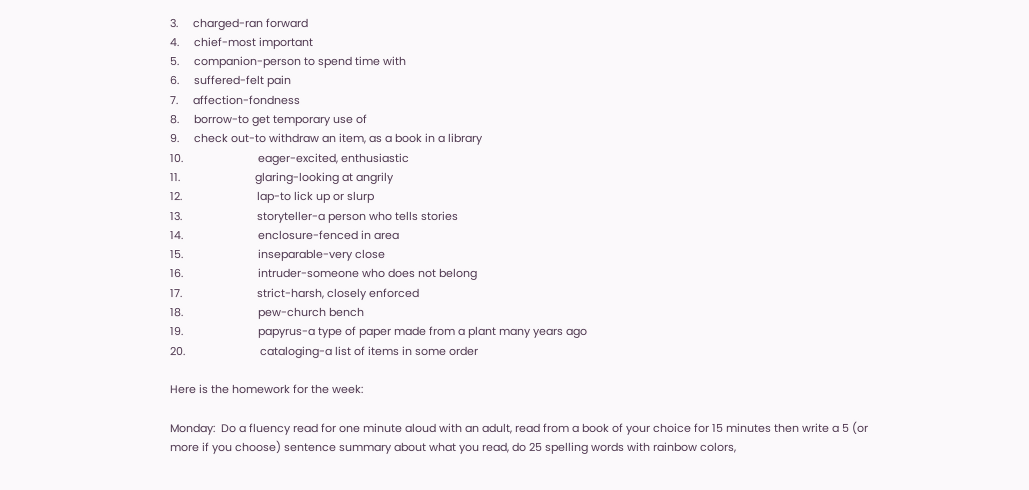3.     charged-ran forward
4.     chief-most important
5.     companion-person to spend time with
6.     suffered-felt pain
7.     affection-fondness
8.     borrow-to get temporary use of
9.     check out-to withdraw an item, as a book in a library
10.                         eager-excited, enthusiastic
11.                         glaring-looking at angrily
12.                         lap-to lick up or slurp
13.                         storyteller-a person who tells stories
14.                         enclosure-fenced in area
15.                         inseparable-very close
16.                         intruder-someone who does not belong
17.                         strict-harsh, closely enforced
18.                         pew-church bench
19.                         papyrus-a type of paper made from a plant many years ago
20.                         cataloging-a list of items in some order

Here is the homework for the week:

Monday:  Do a fluency read for one minute aloud with an adult, read from a book of your choice for 15 minutes then write a 5 (or more if you choose) sentence summary about what you read, do 25 spelling words with rainbow colors,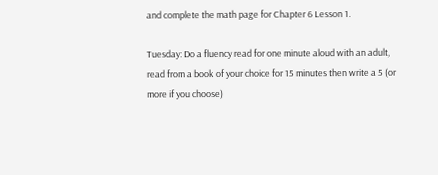and complete the math page for Chapter 6 Lesson 1.

Tuesday: Do a fluency read for one minute aloud with an adult, read from a book of your choice for 15 minutes then write a 5 (or more if you choose)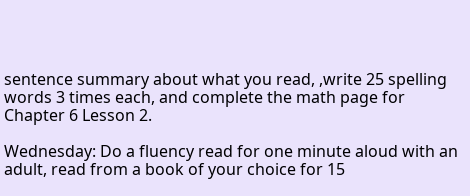sentence summary about what you read, ,write 25 spelling words 3 times each, and complete the math page for Chapter 6 Lesson 2.

Wednesday: Do a fluency read for one minute aloud with an adult, read from a book of your choice for 15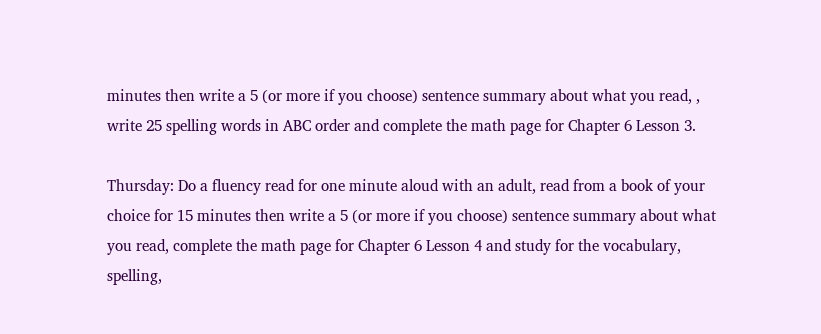minutes then write a 5 (or more if you choose) sentence summary about what you read, , write 25 spelling words in ABC order and complete the math page for Chapter 6 Lesson 3.

Thursday: Do a fluency read for one minute aloud with an adult, read from a book of your choice for 15 minutes then write a 5 (or more if you choose) sentence summary about what you read, complete the math page for Chapter 6 Lesson 4 and study for the vocabulary, spelling,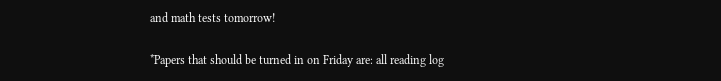and math tests tomorrow!

*Papers that should be turned in on Friday are: all reading log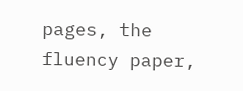pages, the fluency paper,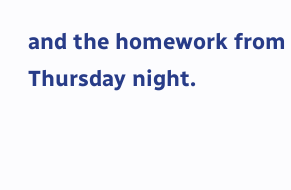and the homework from Thursday night.